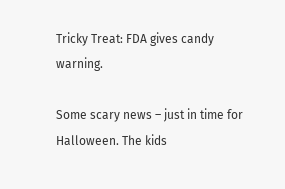Tricky Treat: FDA gives candy warning.

Some scary news – just in time for Halloween. The kids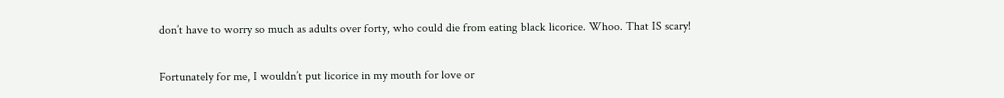don’t have to worry so much as adults over forty, who could die from eating black licorice. Whoo. That IS scary!

Fortunately for me, I wouldn’t put licorice in my mouth for love or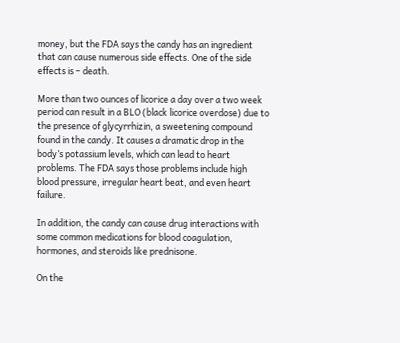money, but the FDA says the candy has an ingredient that can cause numerous side effects. One of the side effects is – death.

More than two ounces of licorice a day over a two week period can result in a BLO (black licorice overdose) due to the presence of glycyrrhizin, a sweetening compound found in the candy. It causes a dramatic drop in the body’s potassium levels, which can lead to heart problems. The FDA says those problems include high blood pressure, irregular heart beat, and even heart failure.

In addition, the candy can cause drug interactions with some common medications for blood coagulation, hormones, and steroids like prednisone.

On the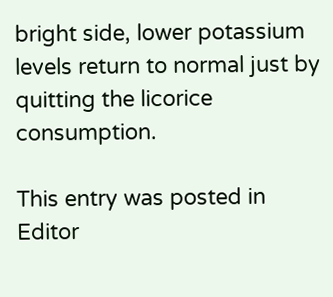bright side, lower potassium levels return to normal just by quitting the licorice consumption.

This entry was posted in Editor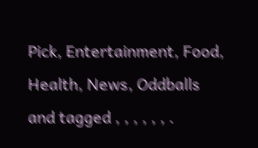Pick, Entertainment, Food, Health, News, Oddballs and tagged , , , , , , .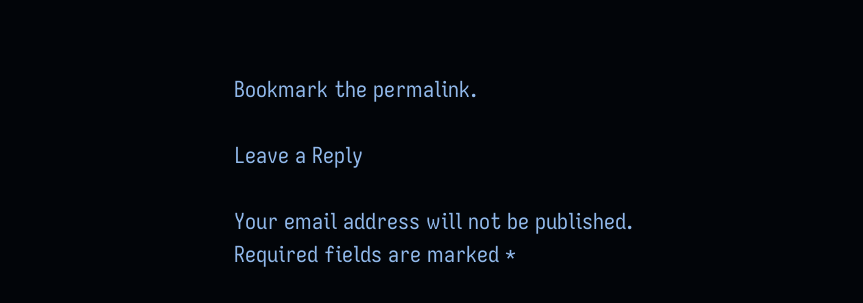Bookmark the permalink.

Leave a Reply

Your email address will not be published. Required fields are marked *